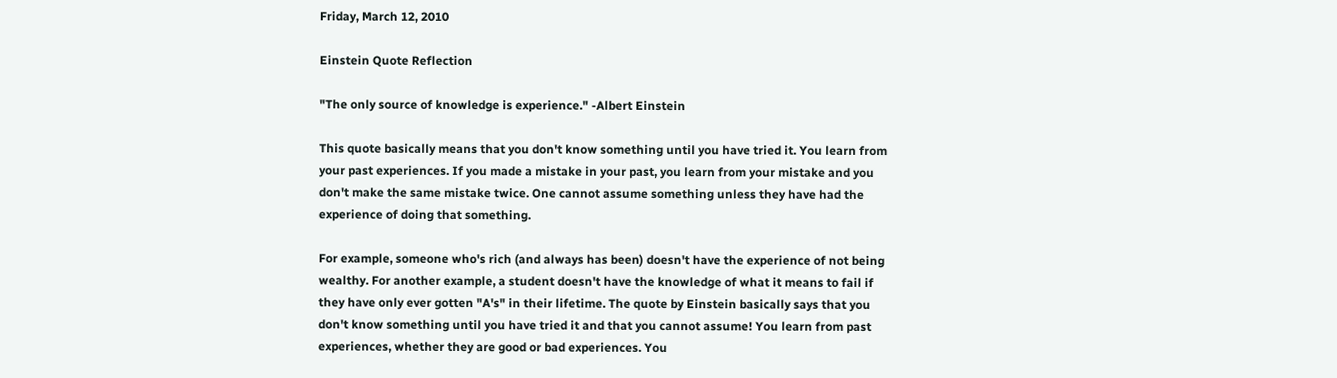Friday, March 12, 2010

Einstein Quote Reflection

"The only source of knowledge is experience." -Albert Einstein

This quote basically means that you don't know something until you have tried it. You learn from your past experiences. If you made a mistake in your past, you learn from your mistake and you don't make the same mistake twice. One cannot assume something unless they have had the experience of doing that something.

For example, someone who's rich (and always has been) doesn't have the experience of not being wealthy. For another example, a student doesn't have the knowledge of what it means to fail if they have only ever gotten "A's" in their lifetime. The quote by Einstein basically says that you don't know something until you have tried it and that you cannot assume! You learn from past experiences, whether they are good or bad experiences. You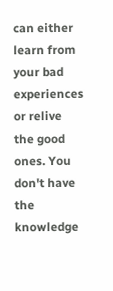can either learn from your bad experiences or relive the good ones. You don't have the knowledge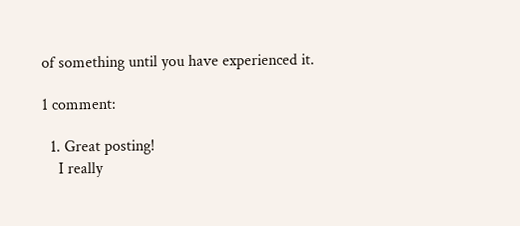of something until you have experienced it.

1 comment:

  1. Great posting!
    I really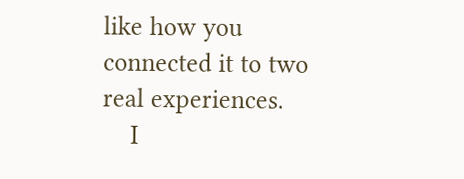like how you connected it to two real experiences.
    I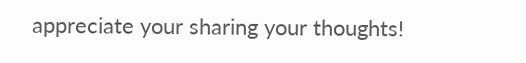appreciate your sharing your thoughts!